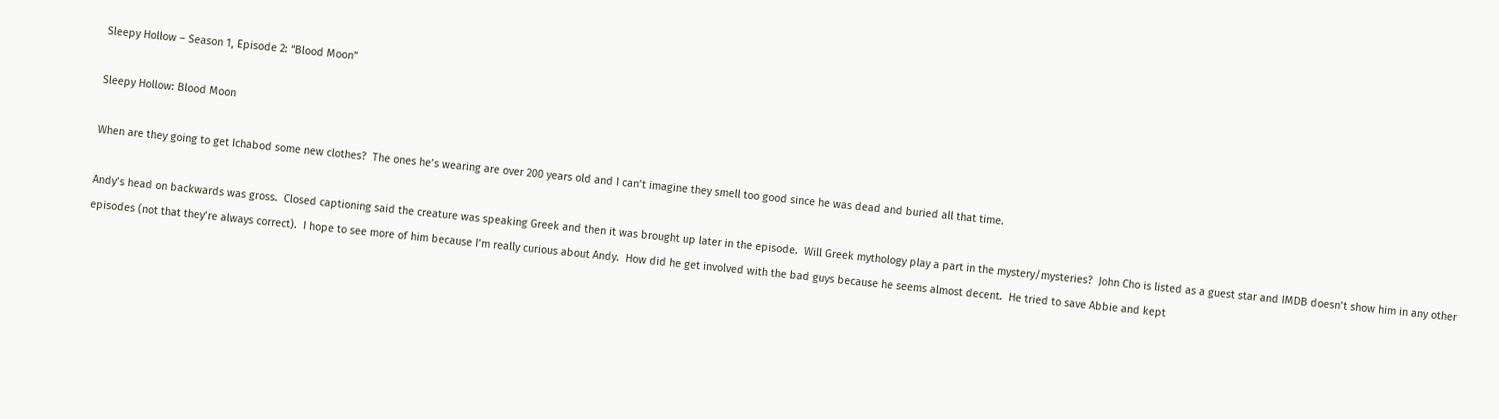Sleepy Hollow – Season 1, Episode 2: “Blood Moon”

Sleepy Hollow: Blood Moon

When are they going to get Ichabod some new clothes?  The ones he’s wearing are over 200 years old and I can’t imagine they smell too good since he was dead and buried all that time.

Andy’s head on backwards was gross.  Closed captioning said the creature was speaking Greek and then it was brought up later in the episode.  Will Greek mythology play a part in the mystery/mysteries?  John Cho is listed as a guest star and IMDB doesn’t show him in any other episodes (not that they’re always correct).  I hope to see more of him because I’m really curious about Andy.  How did he get involved with the bad guys because he seems almost decent.  He tried to save Abbie and kept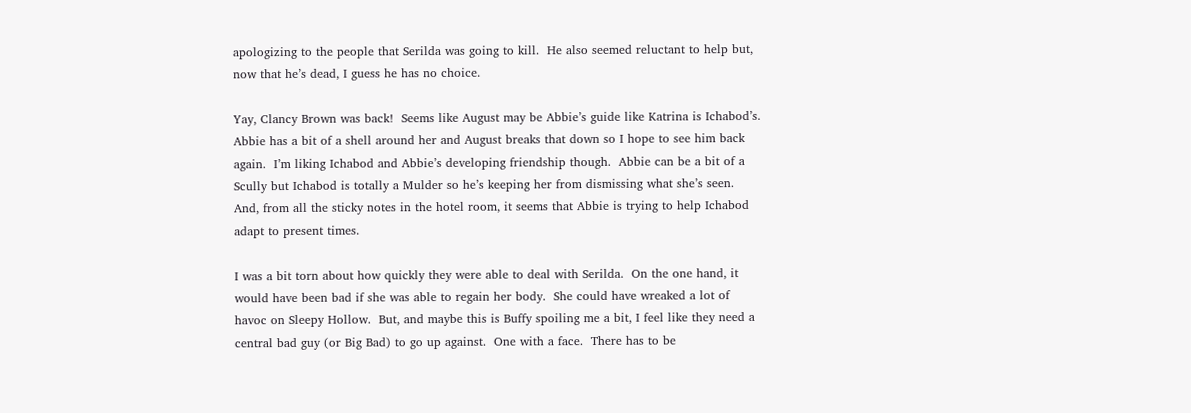apologizing to the people that Serilda was going to kill.  He also seemed reluctant to help but, now that he’s dead, I guess he has no choice.

Yay, Clancy Brown was back!  Seems like August may be Abbie’s guide like Katrina is Ichabod’s.  Abbie has a bit of a shell around her and August breaks that down so I hope to see him back again.  I’m liking Ichabod and Abbie’s developing friendship though.  Abbie can be a bit of a Scully but Ichabod is totally a Mulder so he’s keeping her from dismissing what she’s seen.  And, from all the sticky notes in the hotel room, it seems that Abbie is trying to help Ichabod adapt to present times.

I was a bit torn about how quickly they were able to deal with Serilda.  On the one hand, it would have been bad if she was able to regain her body.  She could have wreaked a lot of havoc on Sleepy Hollow.  But, and maybe this is Buffy spoiling me a bit, I feel like they need a central bad guy (or Big Bad) to go up against.  One with a face.  There has to be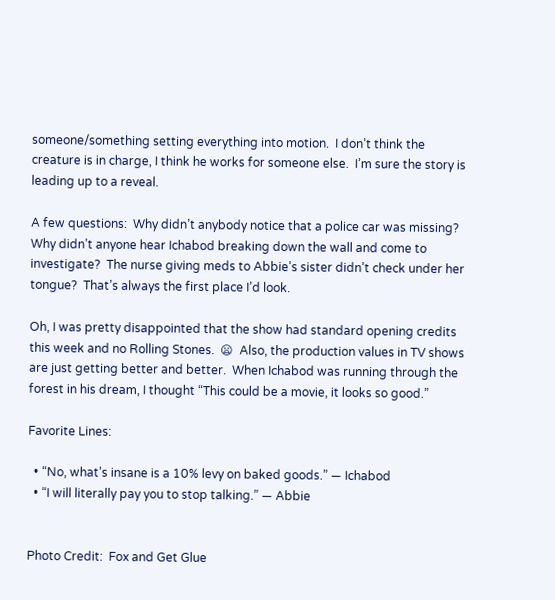someone/something setting everything into motion.  I don’t think the creature is in charge, I think he works for someone else.  I’m sure the story is leading up to a reveal.

A few questions:  Why didn’t anybody notice that a police car was missing?  Why didn’t anyone hear Ichabod breaking down the wall and come to investigate?  The nurse giving meds to Abbie’s sister didn’t check under her tongue?  That’s always the first place I’d look.

Oh, I was pretty disappointed that the show had standard opening credits this week and no Rolling Stones.  😦  Also, the production values in TV shows are just getting better and better.  When Ichabod was running through the forest in his dream, I thought “This could be a movie, it looks so good.”

Favorite Lines:

  • “No, what’s insane is a 10% levy on baked goods.” — Ichabod
  • “I will literally pay you to stop talking.” — Abbie


Photo Credit:  Fox and Get Glue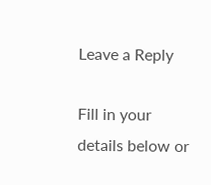Leave a Reply

Fill in your details below or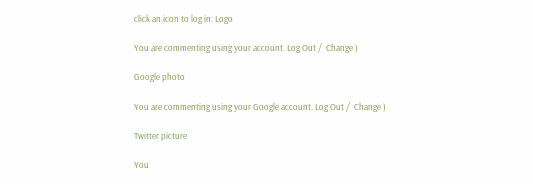click an icon to log in: Logo

You are commenting using your account. Log Out /  Change )

Google photo

You are commenting using your Google account. Log Out /  Change )

Twitter picture

You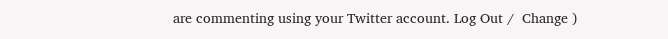are commenting using your Twitter account. Log Out /  Change )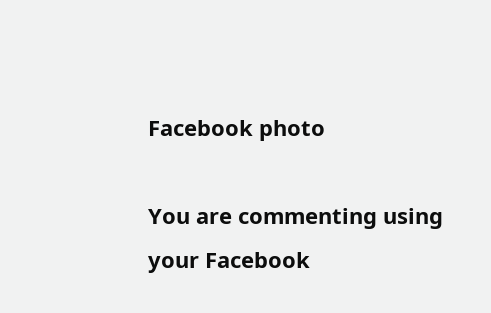Facebook photo

You are commenting using your Facebook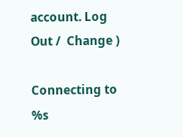account. Log Out /  Change )

Connecting to %s